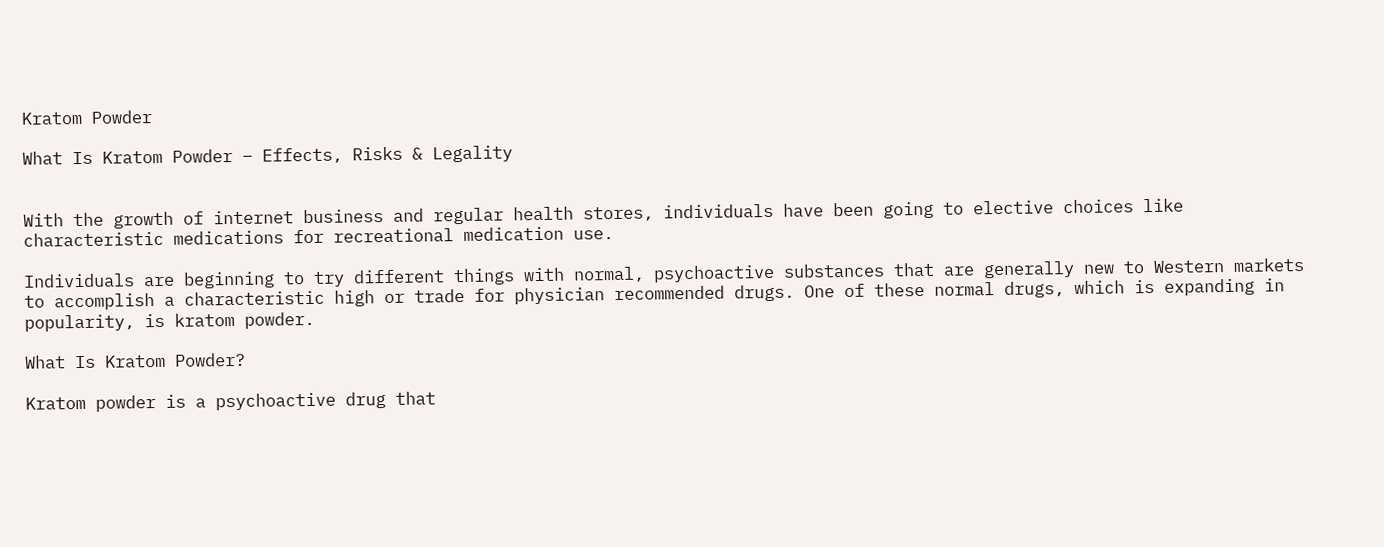Kratom Powder

What Is Kratom Powder – Effects, Risks & Legality


With the growth of internet business and regular health stores, individuals have been going to elective choices like characteristic medications for recreational medication use.

Individuals are beginning to try different things with normal, psychoactive substances that are generally new to Western markets to accomplish a characteristic high or trade for physician recommended drugs. One of these normal drugs, which is expanding in popularity, is kratom powder.

What Is Kratom Powder?

Kratom powder is a psychoactive drug that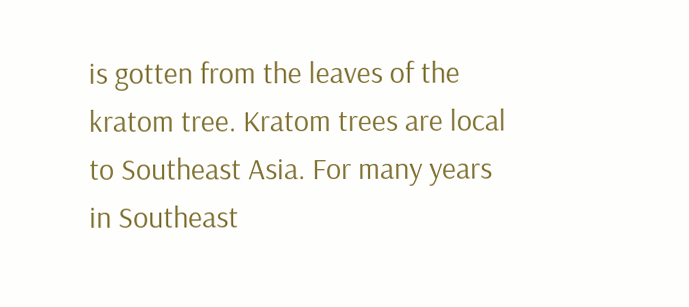is gotten from the leaves of the kratom tree. Kratom trees are local to Southeast Asia. For many years in Southeast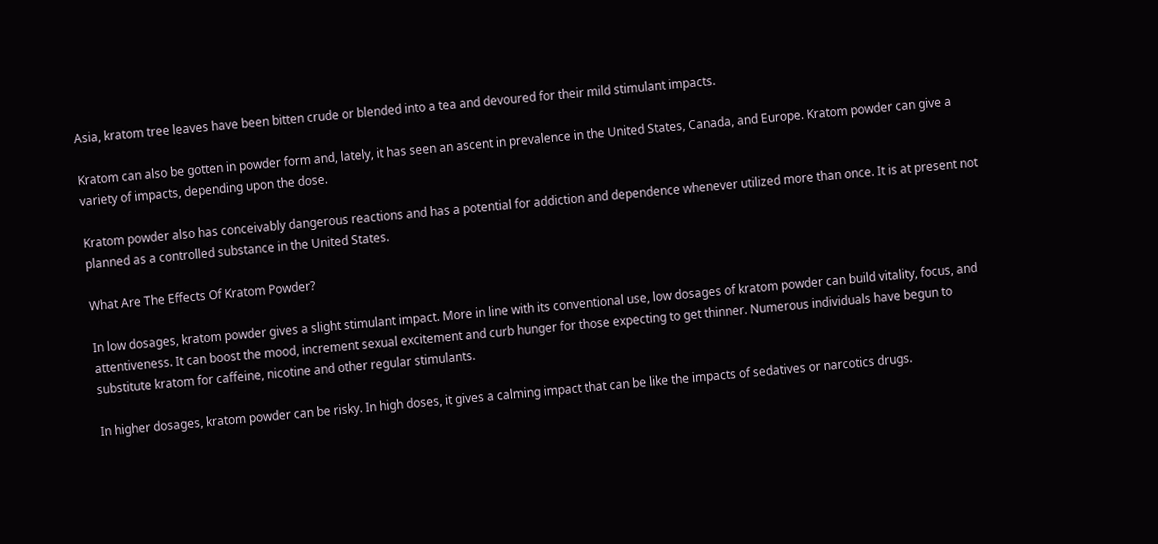Asia, kratom tree leaves have been bitten crude or blended into a tea and devoured for their mild stimulant impacts.

Kratom can also be gotten in powder form and, lately, it has seen an ascent in prevalence in the United States, Canada, and Europe. Kratom powder can give a variety of impacts, depending upon the dose.

Kratom powder also has conceivably dangerous reactions and has a potential for addiction and dependence whenever utilized more than once. It is at present not planned as a controlled substance in the United States.

What Are The Effects Of Kratom Powder?

In low dosages, kratom powder gives a slight stimulant impact. More in line with its conventional use, low dosages of kratom powder can build vitality, focus, and attentiveness. It can boost the mood, increment sexual excitement and curb hunger for those expecting to get thinner. Numerous individuals have begun to substitute kratom for caffeine, nicotine and other regular stimulants.

In higher dosages, kratom powder can be risky. In high doses, it gives a calming impact that can be like the impacts of sedatives or narcotics drugs.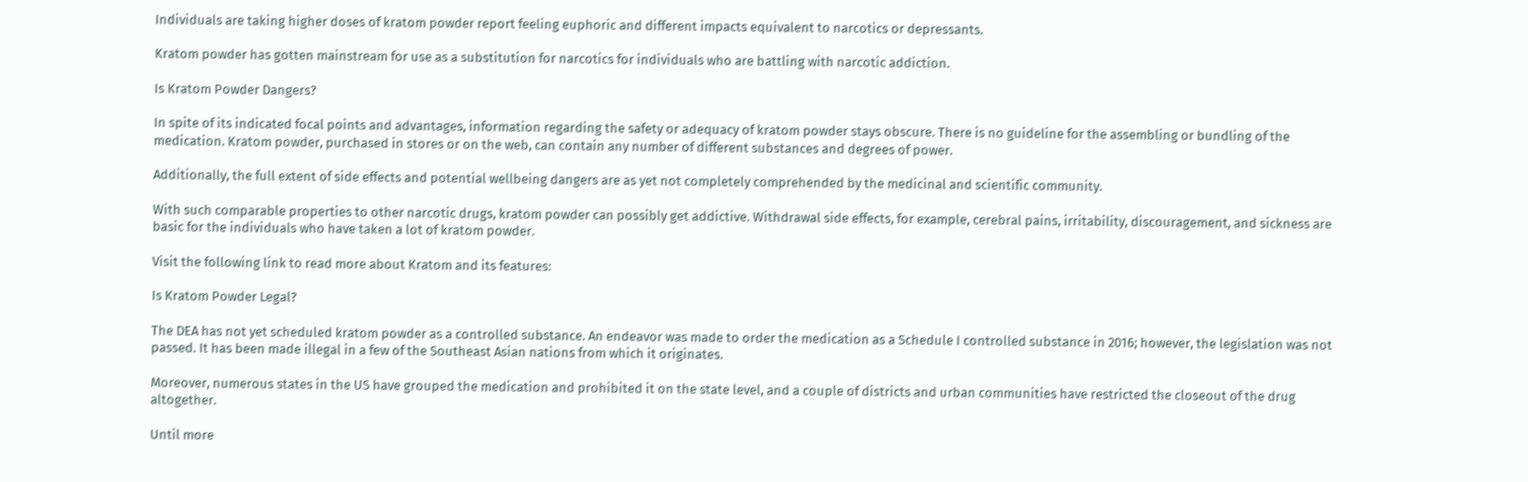Individuals are taking higher doses of kratom powder report feeling euphoric and different impacts equivalent to narcotics or depressants.

Kratom powder has gotten mainstream for use as a substitution for narcotics for individuals who are battling with narcotic addiction.

Is Kratom Powder Dangers?

In spite of its indicated focal points and advantages, information regarding the safety or adequacy of kratom powder stays obscure. There is no guideline for the assembling or bundling of the medication. Kratom powder, purchased in stores or on the web, can contain any number of different substances and degrees of power.

Additionally, the full extent of side effects and potential wellbeing dangers are as yet not completely comprehended by the medicinal and scientific community.

With such comparable properties to other narcotic drugs, kratom powder can possibly get addictive. Withdrawal side effects, for example, cerebral pains, irritability, discouragement, and sickness are basic for the individuals who have taken a lot of kratom powder.

Visit the following link to read more about Kratom and its features:

Is Kratom Powder Legal?

The DEA has not yet scheduled kratom powder as a controlled substance. An endeavor was made to order the medication as a Schedule I controlled substance in 2016; however, the legislation was not passed. It has been made illegal in a few of the Southeast Asian nations from which it originates.

Moreover, numerous states in the US have grouped the medication and prohibited it on the state level, and a couple of districts and urban communities have restricted the closeout of the drug altogether.

Until more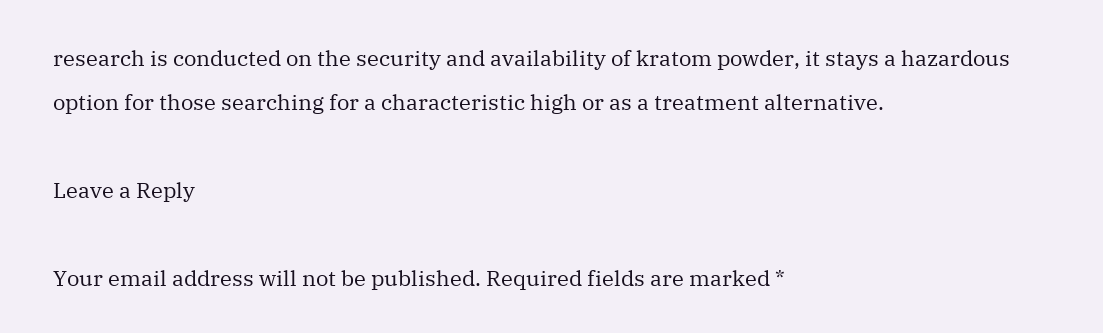research is conducted on the security and availability of kratom powder, it stays a hazardous option for those searching for a characteristic high or as a treatment alternative.

Leave a Reply

Your email address will not be published. Required fields are marked *